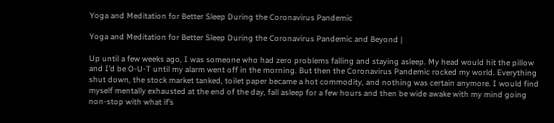Yoga and Meditation for Better Sleep During the Coronavirus Pandemic

Yoga and Meditation for Better Sleep During the Coronavirus Pandemic and Beyond |

Up until a few weeks ago, I was someone who had zero problems falling and staying asleep. My head would hit the pillow and I’d be O-U-T until my alarm went off in the morning. But then the Coronavirus Pandemic rocked my world. Everything shut down, the stock market tanked, toilet paper became a hot commodity, and nothing was certain anymore. I would find myself mentally exhausted at the end of the day, fall asleep for a few hours and then be wide awake with my mind going non-stop with what if’s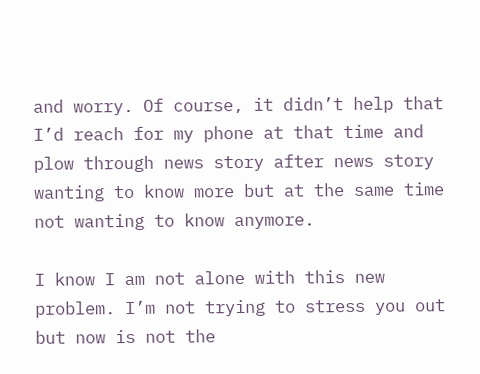and worry. Of course, it didn’t help that I’d reach for my phone at that time and plow through news story after news story wanting to know more but at the same time not wanting to know anymore.

I know I am not alone with this new problem. I’m not trying to stress you out but now is not the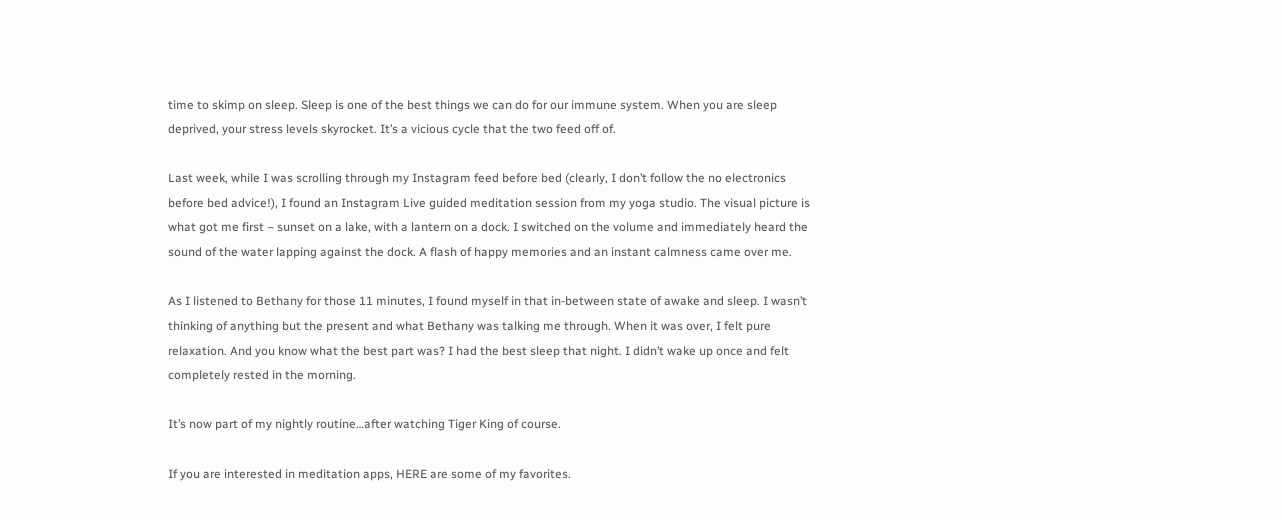time to skimp on sleep. Sleep is one of the best things we can do for our immune system. When you are sleep deprived, your stress levels skyrocket. It’s a vicious cycle that the two feed off of.

Last week, while I was scrolling through my Instagram feed before bed (clearly, I don’t follow the no electronics before bed advice!), I found an Instagram Live guided meditation session from my yoga studio. The visual picture is what got me first – sunset on a lake, with a lantern on a dock. I switched on the volume and immediately heard the sound of the water lapping against the dock. A flash of happy memories and an instant calmness came over me.

As I listened to Bethany for those 11 minutes, I found myself in that in-between state of awake and sleep. I wasn’t thinking of anything but the present and what Bethany was talking me through. When it was over, I felt pure relaxation. And you know what the best part was? I had the best sleep that night. I didn’t wake up once and felt completely rested in the morning.

It’s now part of my nightly routine…after watching Tiger King of course.

If you are interested in meditation apps, HERE are some of my favorites.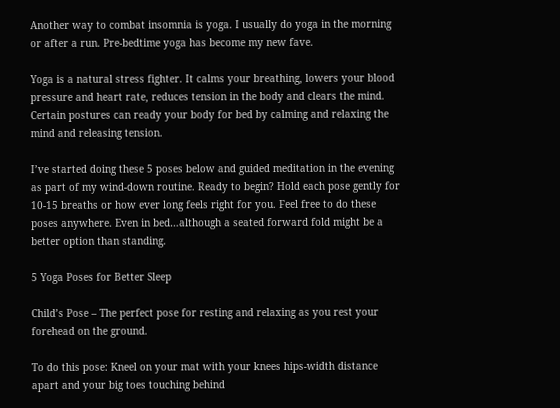Another way to combat insomnia is yoga. I usually do yoga in the morning or after a run. Pre-bedtime yoga has become my new fave.

Yoga is a natural stress fighter. It calms your breathing, lowers your blood pressure and heart rate, reduces tension in the body and clears the mind. Certain postures can ready your body for bed by calming and relaxing the mind and releasing tension.

I’ve started doing these 5 poses below and guided meditation in the evening as part of my wind-down routine. Ready to begin? Hold each pose gently for 10-15 breaths or how ever long feels right for you. Feel free to do these poses anywhere. Even in bed…although a seated forward fold might be a better option than standing.

5 Yoga Poses for Better Sleep

Child’s Pose – The perfect pose for resting and relaxing as you rest your forehead on the ground.

To do this pose: Kneel on your mat with your knees hips-width distance apart and your big toes touching behind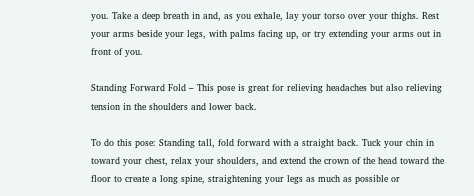you. Take a deep breath in and, as you exhale, lay your torso over your thighs. Rest your arms beside your legs, with palms facing up, or try extending your arms out in front of you.

Standing Forward Fold – This pose is great for relieving headaches but also relieving tension in the shoulders and lower back.

To do this pose: Standing tall, fold forward with a straight back. Tuck your chin in toward your chest, relax your shoulders, and extend the crown of the head toward the floor to create a long spine, straightening your legs as much as possible or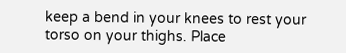keep a bend in your knees to rest your torso on your thighs. Place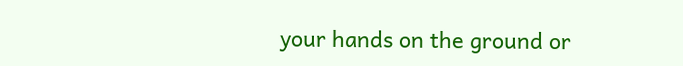your hands on the ground or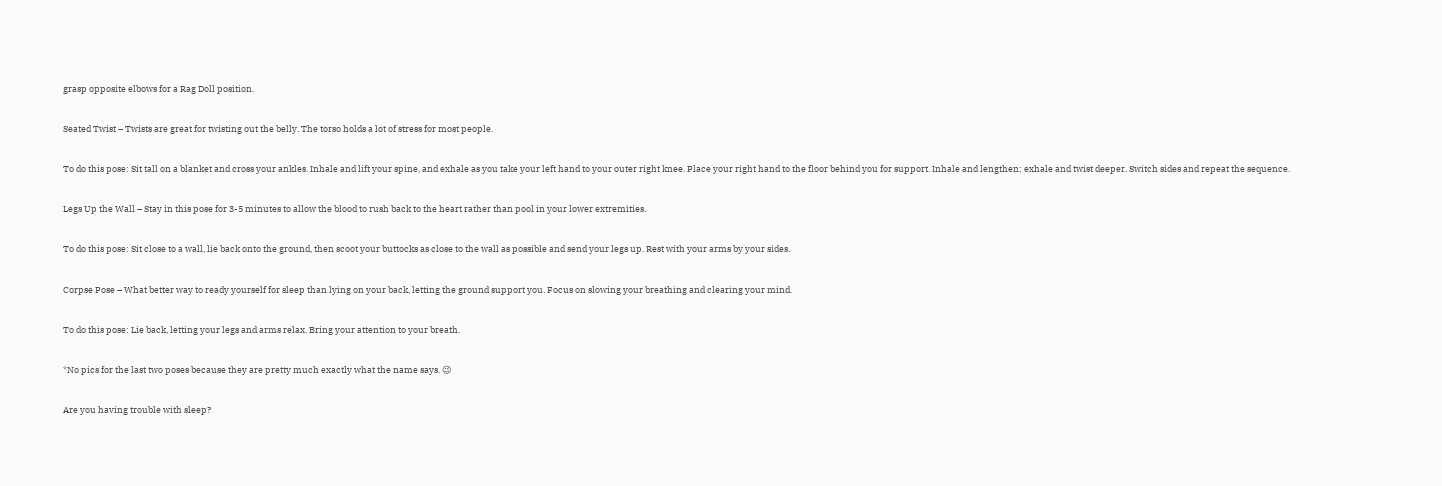grasp opposite elbows for a Rag Doll position.

Seated Twist – Twists are great for twisting out the belly. The torso holds a lot of stress for most people.

To do this pose: Sit tall on a blanket and cross your ankles. Inhale and lift your spine, and exhale as you take your left hand to your outer right knee. Place your right hand to the floor behind you for support. Inhale and lengthen; exhale and twist deeper. Switch sides and repeat the sequence.

Legs Up the Wall – Stay in this pose for 3-5 minutes to allow the blood to rush back to the heart rather than pool in your lower extremities.

To do this pose: Sit close to a wall, lie back onto the ground, then scoot your buttocks as close to the wall as possible and send your legs up. Rest with your arms by your sides.

Corpse Pose – What better way to ready yourself for sleep than lying on your back, letting the ground support you. Focus on slowing your breathing and clearing your mind.

To do this pose: Lie back, letting your legs and arms relax. Bring your attention to your breath.

*No pics for the last two poses because they are pretty much exactly what the name says. 😉

Are you having trouble with sleep?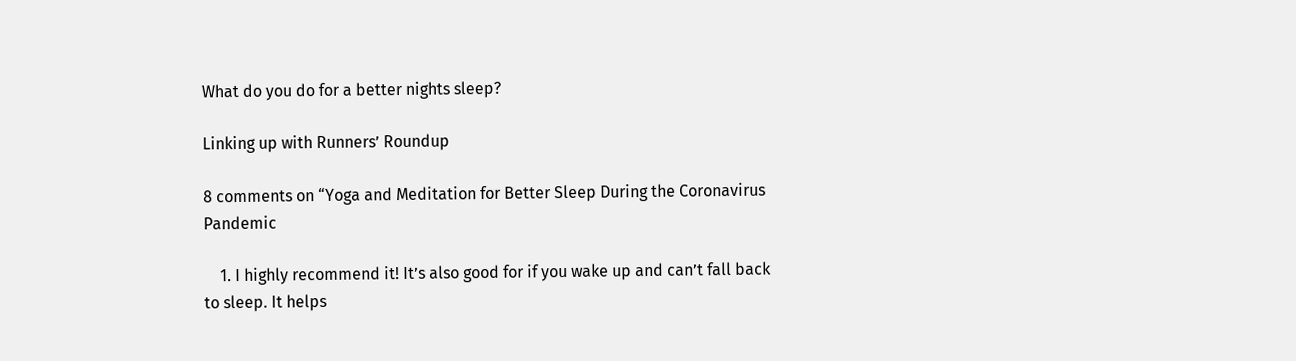What do you do for a better nights sleep?

Linking up with Runners’ Roundup

8 comments on “Yoga and Meditation for Better Sleep During the Coronavirus Pandemic

    1. I highly recommend it! It’s also good for if you wake up and can’t fall back to sleep. It helps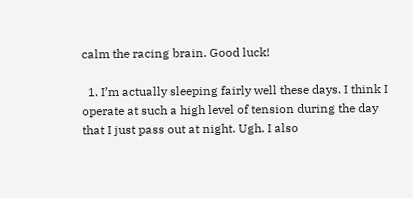calm the racing brain. Good luck!

  1. I’m actually sleeping fairly well these days. I think I operate at such a high level of tension during the day that I just pass out at night. Ugh. I also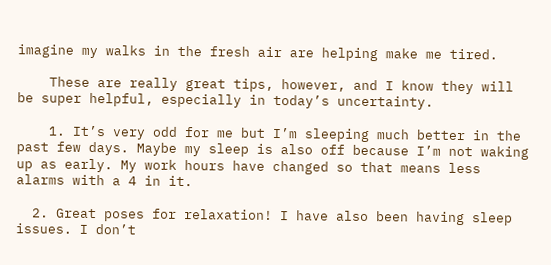imagine my walks in the fresh air are helping make me tired.

    These are really great tips, however, and I know they will be super helpful, especially in today’s uncertainty.

    1. It’s very odd for me but I’m sleeping much better in the past few days. Maybe my sleep is also off because I’m not waking up as early. My work hours have changed so that means less alarms with a 4 in it.

  2. Great poses for relaxation! I have also been having sleep issues. I don’t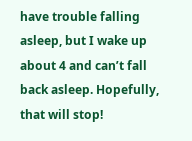have trouble falling asleep, but I wake up about 4 and can’t fall back asleep. Hopefully, that will stop!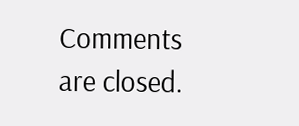Comments are closed.